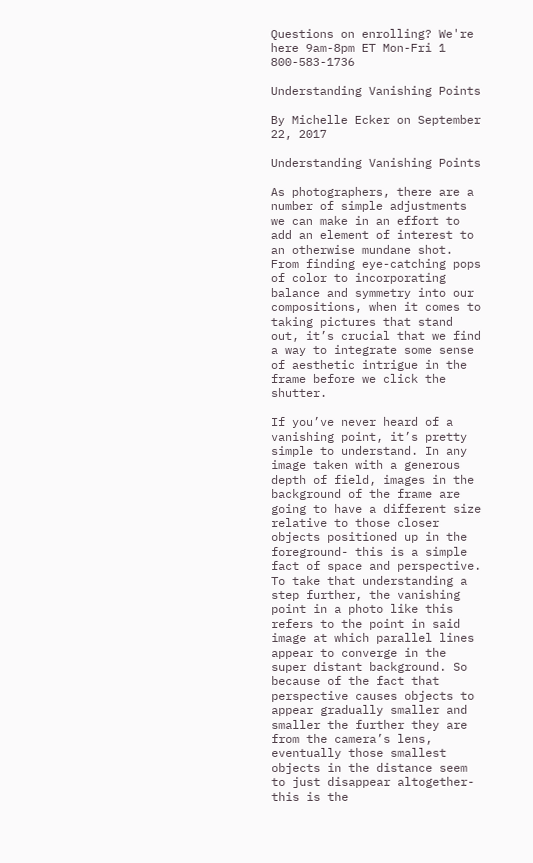Questions on enrolling? We're here 9am-8pm ET Mon-Fri 1 800-583-1736

Understanding Vanishing Points

By Michelle Ecker on September 22, 2017

Understanding Vanishing Points

As photographers, there are a number of simple adjustments we can make in an effort to add an element of interest to an otherwise mundane shot. From finding eye-catching pops of color to incorporating balance and symmetry into our compositions, when it comes to taking pictures that stand out, it’s crucial that we find a way to integrate some sense of aesthetic intrigue in the frame before we click the shutter.

If you’ve never heard of a vanishing point, it’s pretty simple to understand. In any image taken with a generous depth of field, images in the background of the frame are going to have a different size relative to those closer objects positioned up in the foreground- this is a simple fact of space and perspective. To take that understanding a step further, the vanishing point in a photo like this refers to the point in said image at which parallel lines appear to converge in the super distant background. So because of the fact that perspective causes objects to appear gradually smaller and smaller the further they are from the camera’s lens, eventually those smallest objects in the distance seem to just disappear altogether- this is the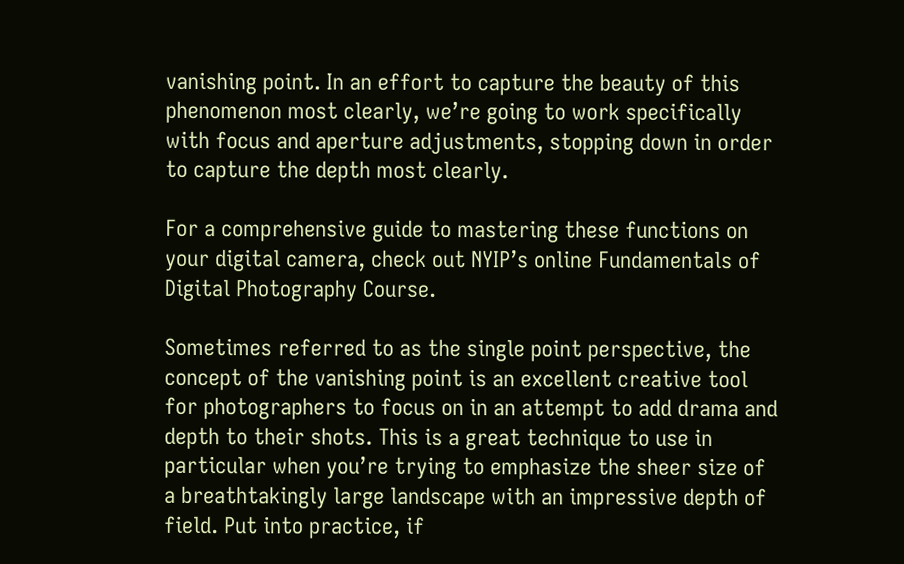vanishing point. In an effort to capture the beauty of this phenomenon most clearly, we’re going to work specifically with focus and aperture adjustments, stopping down in order to capture the depth most clearly.

For a comprehensive guide to mastering these functions on your digital camera, check out NYIP’s online Fundamentals of Digital Photography Course.

Sometimes referred to as the single point perspective, the concept of the vanishing point is an excellent creative tool for photographers to focus on in an attempt to add drama and depth to their shots. This is a great technique to use in particular when you’re trying to emphasize the sheer size of a breathtakingly large landscape with an impressive depth of field. Put into practice, if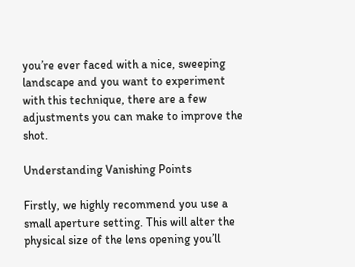you’re ever faced with a nice, sweeping landscape and you want to experiment with this technique, there are a few adjustments you can make to improve the shot.

Understanding Vanishing Points

Firstly, we highly recommend you use a small aperture setting. This will alter the physical size of the lens opening you’ll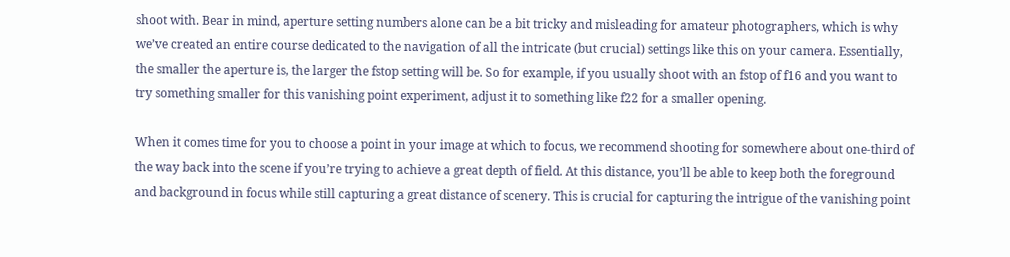shoot with. Bear in mind, aperture setting numbers alone can be a bit tricky and misleading for amateur photographers, which is why we’ve created an entire course dedicated to the navigation of all the intricate (but crucial) settings like this on your camera. Essentially, the smaller the aperture is, the larger the fstop setting will be. So for example, if you usually shoot with an fstop of f16 and you want to try something smaller for this vanishing point experiment, adjust it to something like f22 for a smaller opening.

When it comes time for you to choose a point in your image at which to focus, we recommend shooting for somewhere about one-third of the way back into the scene if you’re trying to achieve a great depth of field. At this distance, you’ll be able to keep both the foreground and background in focus while still capturing a great distance of scenery. This is crucial for capturing the intrigue of the vanishing point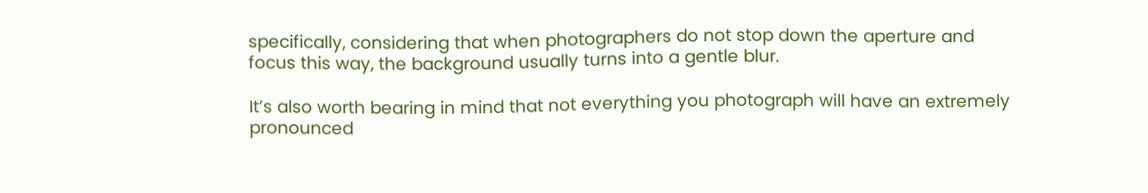specifically, considering that when photographers do not stop down the aperture and focus this way, the background usually turns into a gentle blur.

It’s also worth bearing in mind that not everything you photograph will have an extremely pronounced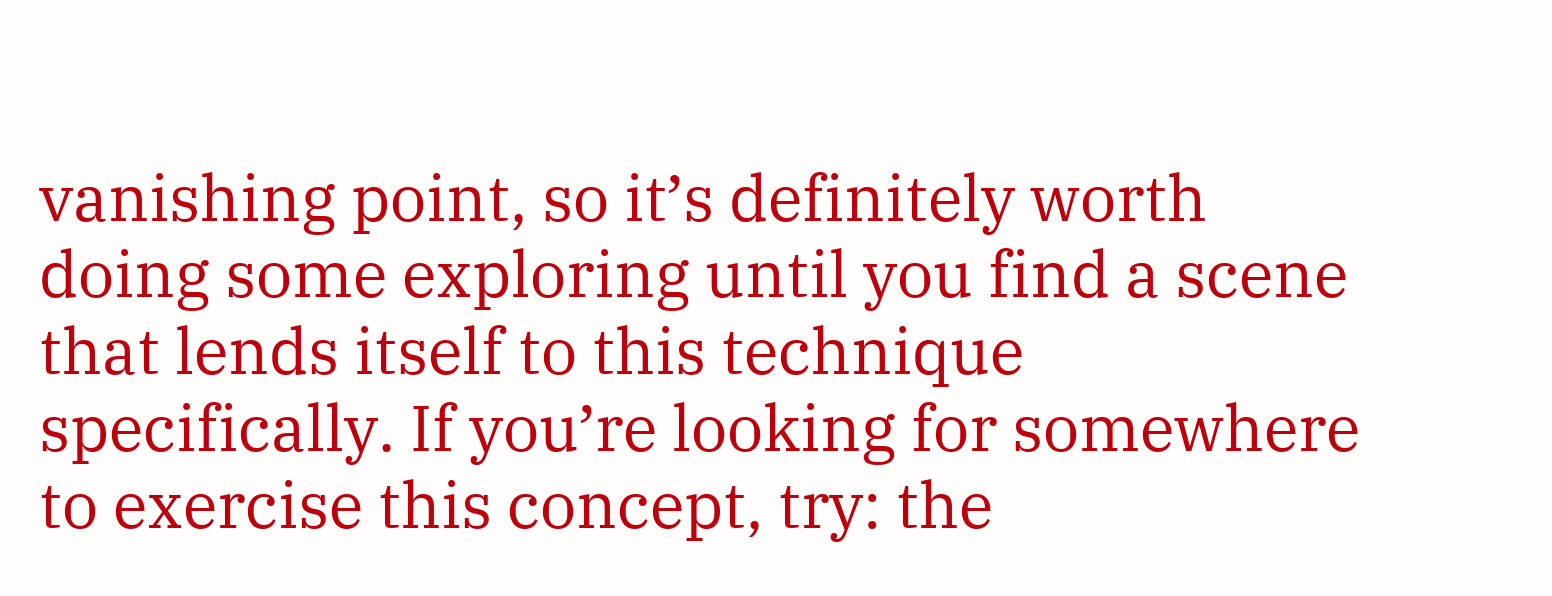vanishing point, so it’s definitely worth doing some exploring until you find a scene that lends itself to this technique specifically. If you’re looking for somewhere to exercise this concept, try: the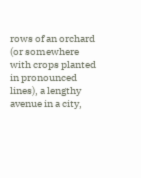rows of an orchard (or somewhere with crops planted in pronounced lines), a lengthy avenue in a city,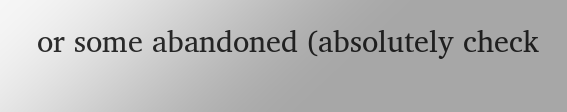or some abandoned (absolutely check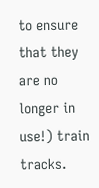to ensure that they are no longer in use!) train tracks.